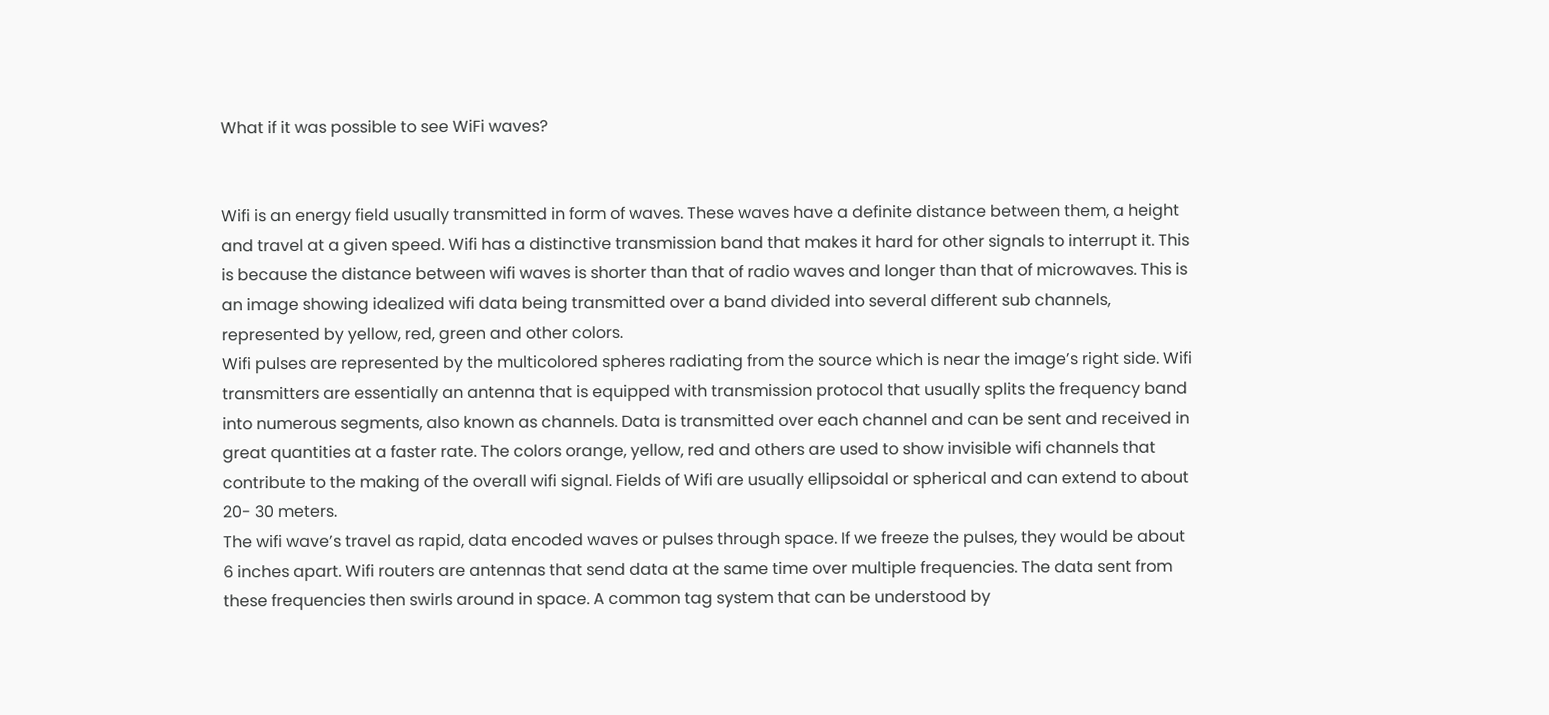What if it was possible to see WiFi waves?


Wifi is an energy field usually transmitted in form of waves. These waves have a definite distance between them, a height and travel at a given speed. Wifi has a distinctive transmission band that makes it hard for other signals to interrupt it. This is because the distance between wifi waves is shorter than that of radio waves and longer than that of microwaves. This is an image showing idealized wifi data being transmitted over a band divided into several different sub channels, represented by yellow, red, green and other colors.
Wifi pulses are represented by the multicolored spheres radiating from the source which is near the image’s right side. Wifi transmitters are essentially an antenna that is equipped with transmission protocol that usually splits the frequency band into numerous segments, also known as channels. Data is transmitted over each channel and can be sent and received in great quantities at a faster rate. The colors orange, yellow, red and others are used to show invisible wifi channels that contribute to the making of the overall wifi signal. Fields of Wifi are usually ellipsoidal or spherical and can extend to about 20- 30 meters.
The wifi wave’s travel as rapid, data encoded waves or pulses through space. If we freeze the pulses, they would be about 6 inches apart. Wifi routers are antennas that send data at the same time over multiple frequencies. The data sent from these frequencies then swirls around in space. A common tag system that can be understood by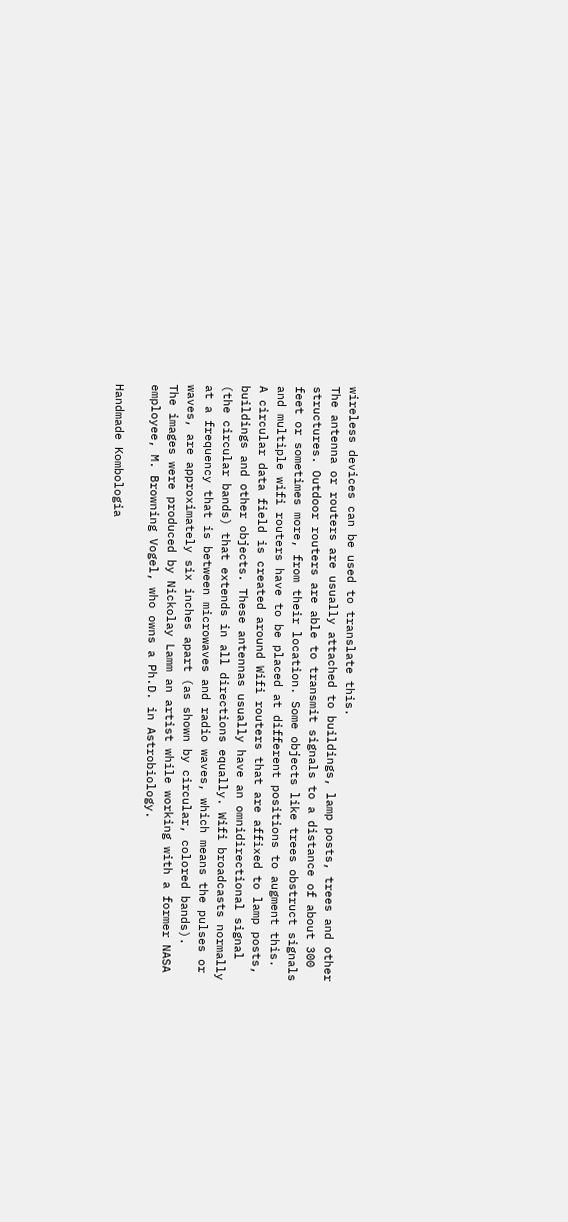wireless devices can be used to translate this.
The antenna or routers are usually attached to buildings, lamp posts, trees and other structures. Outdoor routers are able to transmit signals to a distance of about 300 feet or sometimes more, from their location. Some objects like trees obstruct signals and multiple wifi routers have to be placed at different positions to augment this.
A circular data field is created around Wifi routers that are affixed to lamp posts, buildings and other objects. These antennas usually have an omnidirectional signal (the circular bands) that extends in all directions equally. Wifi broadcasts normally at a frequency that is between microwaves and radio waves, which means the pulses or waves, are approximately six inches apart (as shown by circular, colored bands).
The images were produced by Nickolay Lamm an artist while working with a former NASA employee, M. Browning Vogel, who owns a Ph.D. in Astrobiology.

Handmade Kombologia